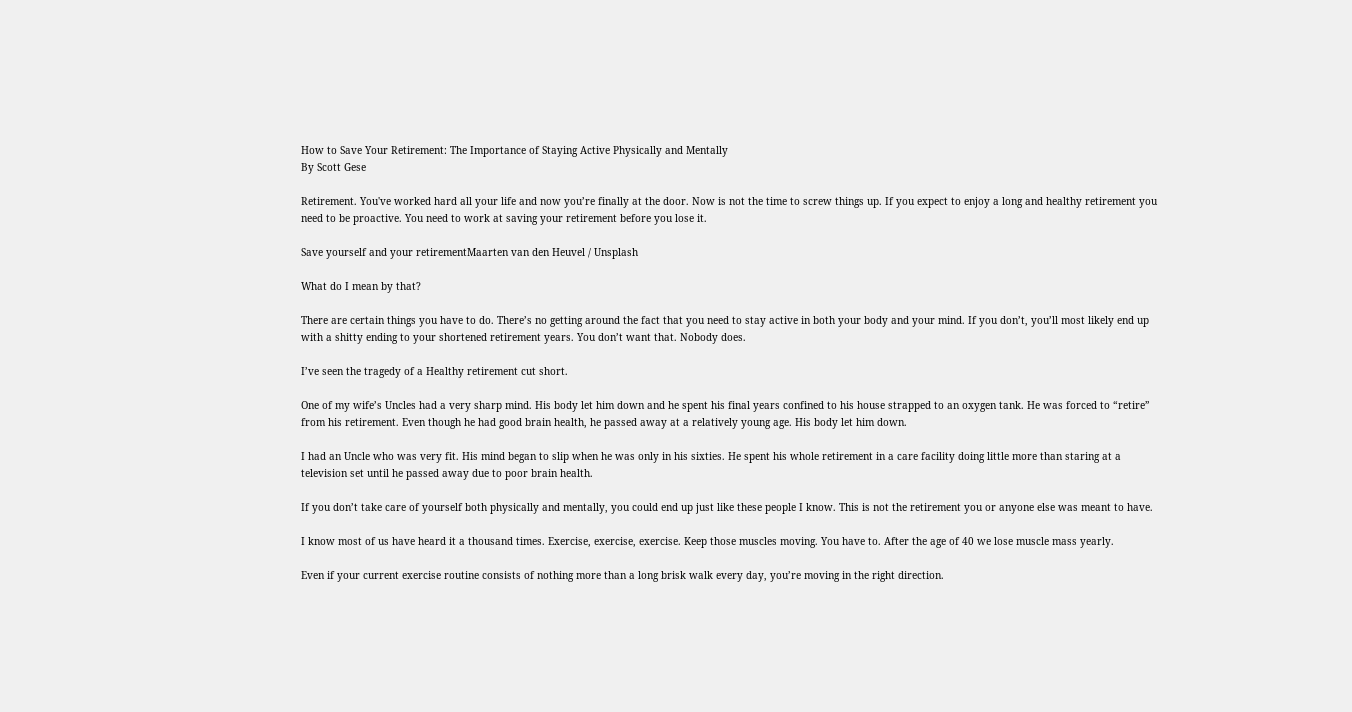How to Save Your Retirement: The Importance of Staying Active Physically and Mentally
By Scott Gese

Retirement. You've worked hard all your life and now you’re finally at the door. Now is not the time to screw things up. If you expect to enjoy a long and healthy retirement you need to be proactive. You need to work at saving your retirement before you lose it.

Save yourself and your retirementMaarten van den Heuvel / Unsplash

What do I mean by that?

There are certain things you have to do. There’s no getting around the fact that you need to stay active in both your body and your mind. If you don’t, you’ll most likely end up with a shitty ending to your shortened retirement years. You don’t want that. Nobody does.

I’ve seen the tragedy of a Healthy retirement cut short.

One of my wife’s Uncles had a very sharp mind. His body let him down and he spent his final years confined to his house strapped to an oxygen tank. He was forced to “retire” from his retirement. Even though he had good brain health, he passed away at a relatively young age. His body let him down.

I had an Uncle who was very fit. His mind began to slip when he was only in his sixties. He spent his whole retirement in a care facility doing little more than staring at a television set until he passed away due to poor brain health.

If you don’t take care of yourself both physically and mentally, you could end up just like these people I know. This is not the retirement you or anyone else was meant to have.

I know most of us have heard it a thousand times. Exercise, exercise, exercise. Keep those muscles moving. You have to. After the age of 40 we lose muscle mass yearly.

Even if your current exercise routine consists of nothing more than a long brisk walk every day, you’re moving in the right direction.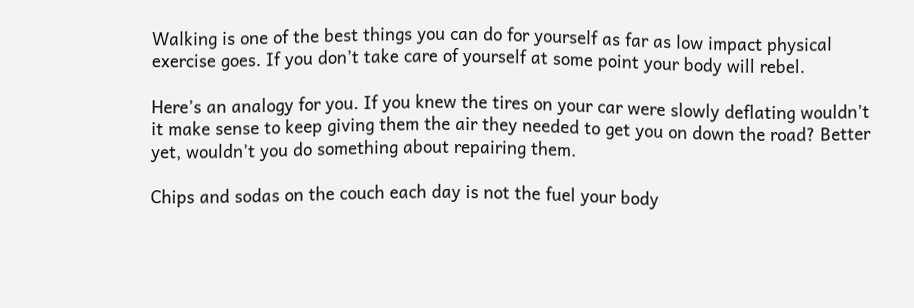Walking is one of the best things you can do for yourself as far as low impact physical exercise goes. If you don’t take care of yourself at some point your body will rebel.

Here’s an analogy for you. If you knew the tires on your car were slowly deflating wouldn’t it make sense to keep giving them the air they needed to get you on down the road? Better yet, wouldn’t you do something about repairing them.

Chips and sodas on the couch each day is not the fuel your body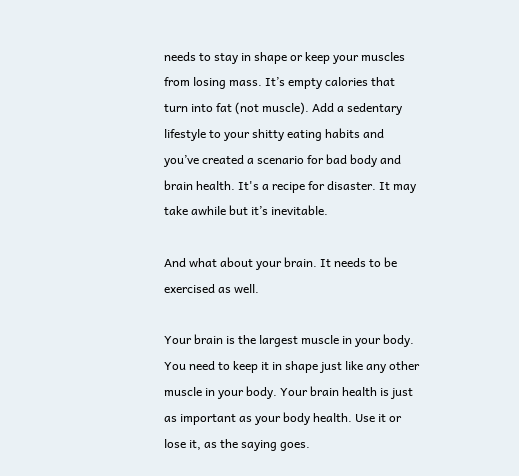needs to stay in shape or keep your muscles from losing mass. It’s empty calories that turn into fat (not muscle). Add a sedentary lifestyle to your shitty eating habits and you’ve created a scenario for bad body and brain health. It's a recipe for disaster. It may take awhile but it’s inevitable.

And what about your brain. It needs to be exercised as well.

Your brain is the largest muscle in your body. You need to keep it in shape just like any other muscle in your body. Your brain health is just as important as your body health. Use it or lose it, as the saying goes.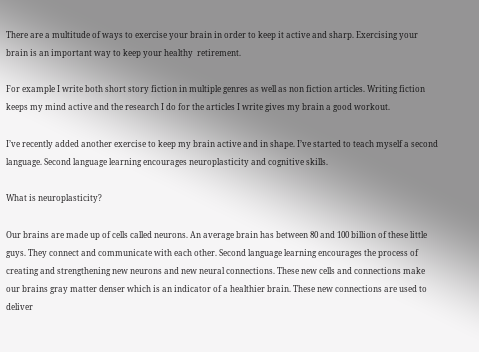There are a multitude of ways to exercise your brain in order to keep it active and sharp. Exercising your brain is an important way to keep your healthy  retirement.

For example I write both short story fiction in multiple genres as well as non fiction articles. Writing fiction keeps my mind active and the research I do for the articles I write gives my brain a good workout.

I’ve recently added another exercise to keep my brain active and in shape. I’ve started to teach myself a second language. Second language learning encourages neuroplasticity and cognitive skills.

What is neuroplasticity?

Our brains are made up of cells called neurons. An average brain has between 80 and 100 billion of these little guys. They connect and communicate with each other. Second language learning encourages the process of creating and strengthening new neurons and new neural connections. These new cells and connections make our brains gray matter denser which is an indicator of a healthier brain. These new connections are used to deliver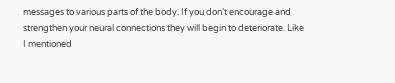messages to various parts of the body. If you don’t encourage and strengthen your neural connections they will begin to deteriorate. Like I mentioned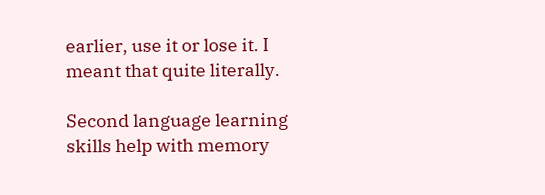earlier, use it or lose it. I meant that quite literally.

Second language learning skills help with memory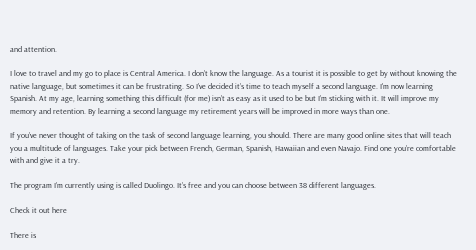and attention.

I love to travel and my go to place is Central America. I don’t know the language. As a tourist it is possible to get by without knowing the native language, but sometimes it can be frustrating. So I’ve decided it’s time to teach myself a second language. I'm now learning Spanish. At my age, learning something this difficult (for me) isn’t as easy as it used to be but I’m sticking with it. It will improve my memory and retention. By learning a second language my retirement years will be improved in more ways than one.

If you’ve never thought of taking on the task of second language learning, you should. There are many good online sites that will teach you a multitude of languages. Take your pick between French, German, Spanish, Hawaiian and even Navajo. Find one you’re comfortable with and give it a try.

The program I’m currently using is called Duolingo. It’s free and you can choose between 38 different languages.

Check it out here

There is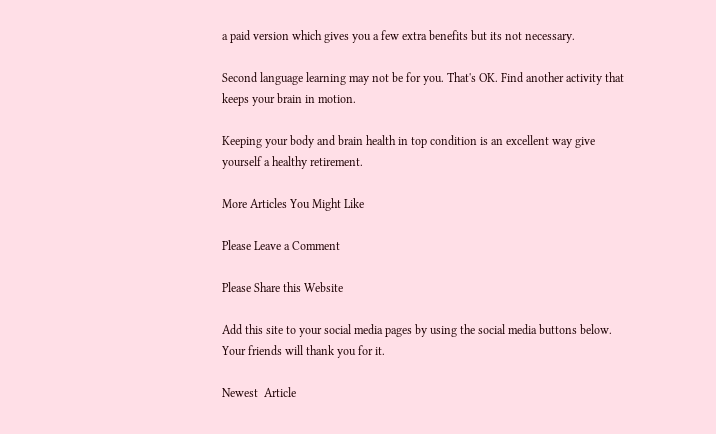a paid version which gives you a few extra benefits but its not necessary.

Second language learning may not be for you. That's OK. Find another activity that keeps your brain in motion.

Keeping your body and brain health in top condition is an excellent way give yourself a healthy retirement.

More Articles You Might Like

Please Leave a Comment

Please Share this Website

Add this site to your social media pages by using the social media buttons below. Your friends will thank you for it.

Newest  Article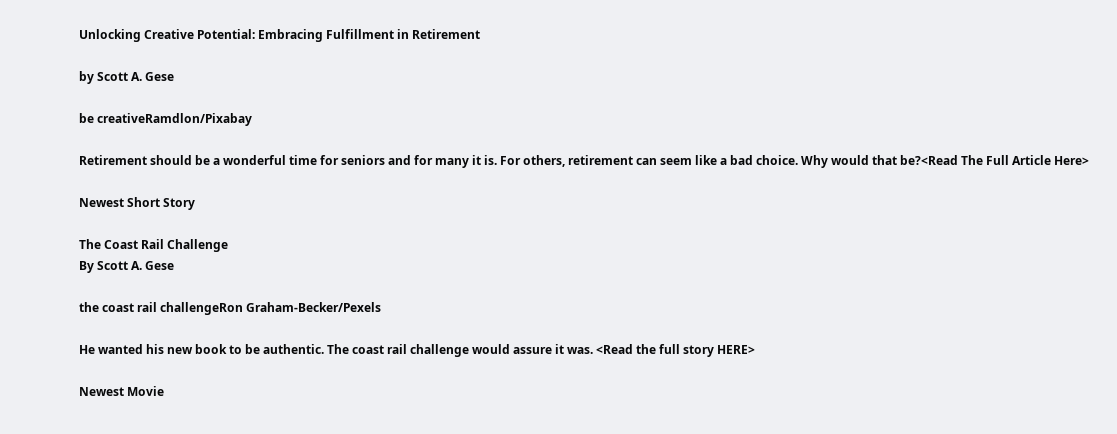Unlocking Creative Potential: Embracing Fulfillment in Retirement

by Scott A. Gese

be creativeRamdlon/Pixabay

Retirement should be a wonderful time for seniors and for many it is. For others, retirement can seem like a bad choice. Why would that be?<Read The Full Article Here>

Newest Short Story

The Coast Rail Challenge
By Scott A. Gese

the coast rail challengeRon Graham-Becker/Pexels

He wanted his new book to be authentic. The coast rail challenge would assure it was. <Read the full story HERE>

Newest Movie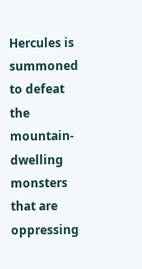Hercules is summoned to defeat the mountain-dwelling monsters that are oppressing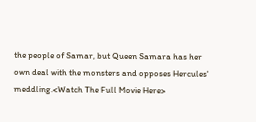the people of Samar, but Queen Samara has her own deal with the monsters and opposes Hercules' meddling.<Watch The Full Movie Here>